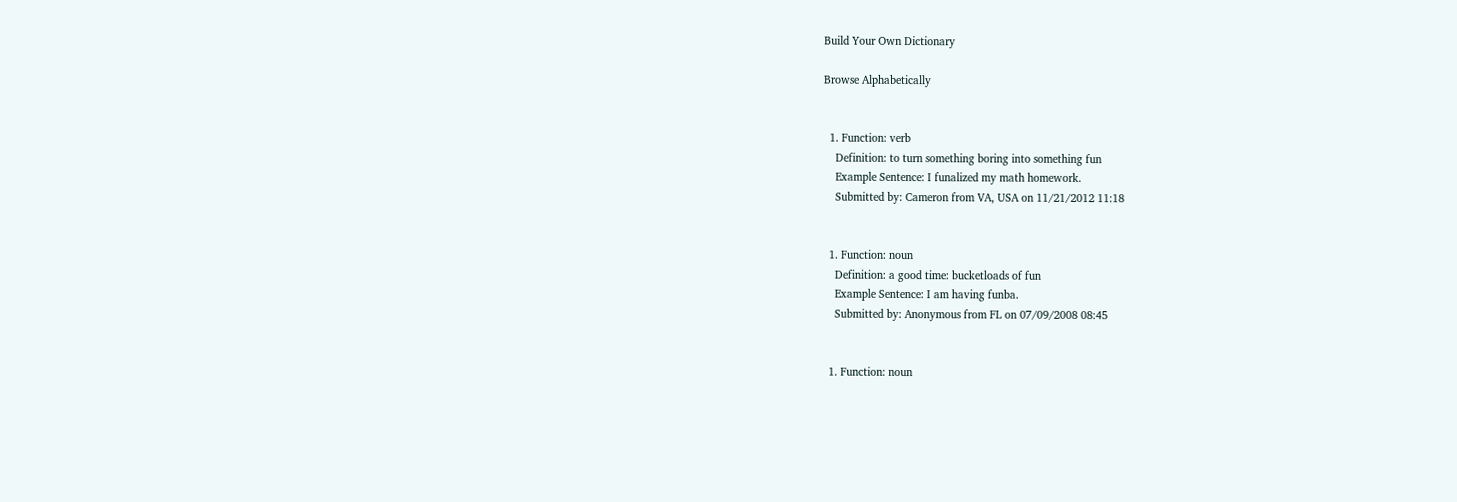Build Your Own Dictionary

Browse Alphabetically


  1. Function: verb
    Definition: to turn something boring into something fun
    Example Sentence: I funalized my math homework.
    Submitted by: Cameron from VA, USA on 11/21/2012 11:18


  1. Function: noun
    Definition: a good time: bucketloads of fun
    Example Sentence: I am having funba.
    Submitted by: Anonymous from FL on 07/09/2008 08:45


  1. Function: noun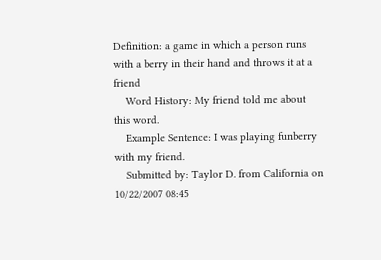Definition: a game in which a person runs with a berry in their hand and throws it at a friend
    Word History: My friend told me about this word.
    Example Sentence: I was playing funberry with my friend.
    Submitted by: Taylor D. from California on 10/22/2007 08:45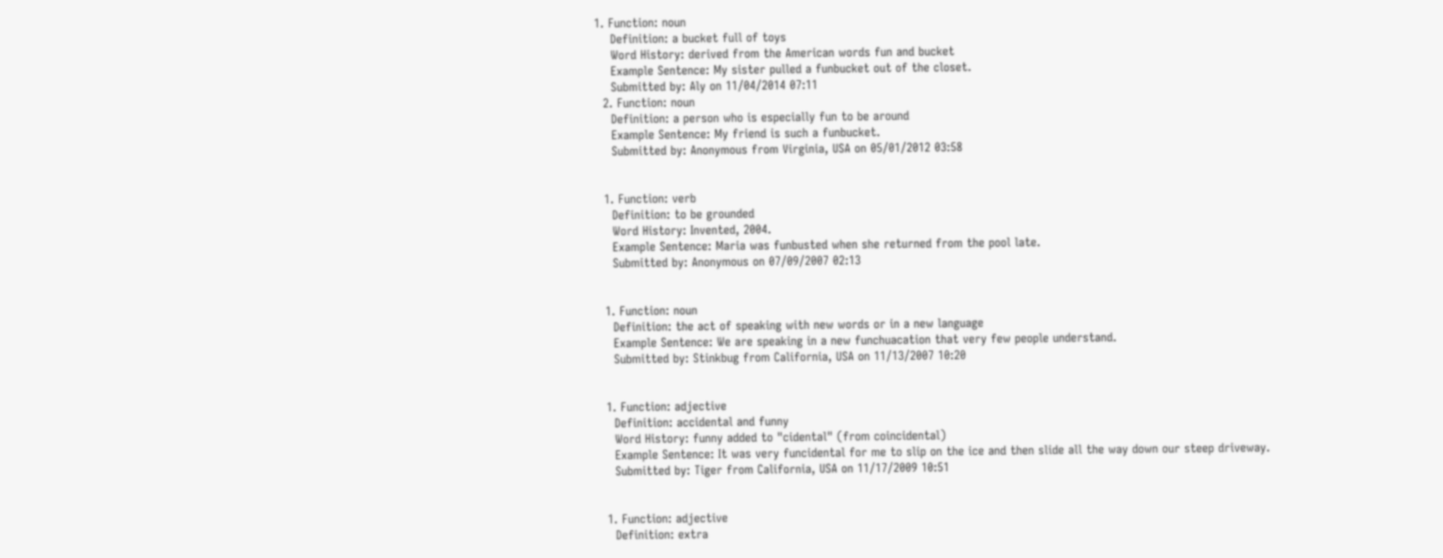1. Function: noun
    Definition: a bucket full of toys
    Word History: derived from the American words fun and bucket
    Example Sentence: My sister pulled a funbucket out of the closet.
    Submitted by: Aly on 11/04/2014 07:11
  2. Function: noun
    Definition: a person who is especially fun to be around
    Example Sentence: My friend is such a funbucket.
    Submitted by: Anonymous from Virginia, USA on 05/01/2012 03:58


  1. Function: verb
    Definition: to be grounded
    Word History: Invented, 2004.
    Example Sentence: Maria was funbusted when she returned from the pool late.
    Submitted by: Anonymous on 07/09/2007 02:13


  1. Function: noun
    Definition: the act of speaking with new words or in a new language
    Example Sentence: We are speaking in a new funchuacation that very few people understand.
    Submitted by: Stinkbug from California, USA on 11/13/2007 10:20


  1. Function: adjective
    Definition: accidental and funny
    Word History: funny added to "cidental" (from coincidental)
    Example Sentence: It was very funcidental for me to slip on the ice and then slide all the way down our steep driveway.
    Submitted by: Tiger from California, USA on 11/17/2009 10:51


  1. Function: adjective
    Definition: extra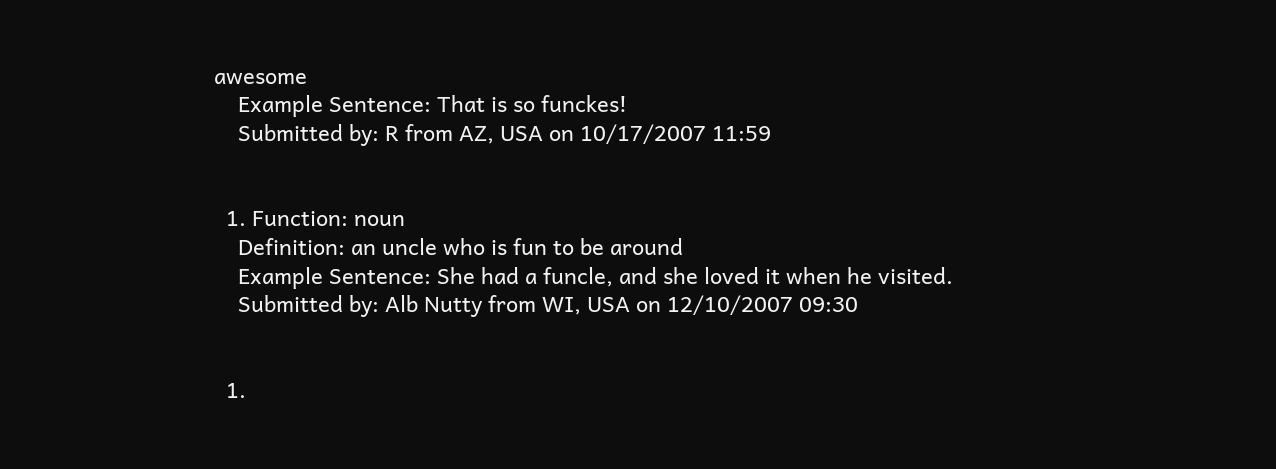awesome
    Example Sentence: That is so funckes!
    Submitted by: R from AZ, USA on 10/17/2007 11:59


  1. Function: noun
    Definition: an uncle who is fun to be around
    Example Sentence: She had a funcle, and she loved it when he visited.
    Submitted by: Alb Nutty from WI, USA on 12/10/2007 09:30


  1.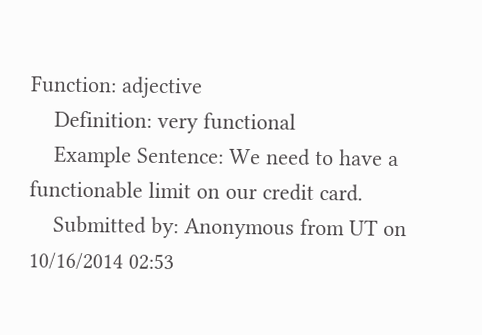Function: adjective
    Definition: very functional
    Example Sentence: We need to have a functionable limit on our credit card.
    Submitted by: Anonymous from UT on 10/16/2014 02:53